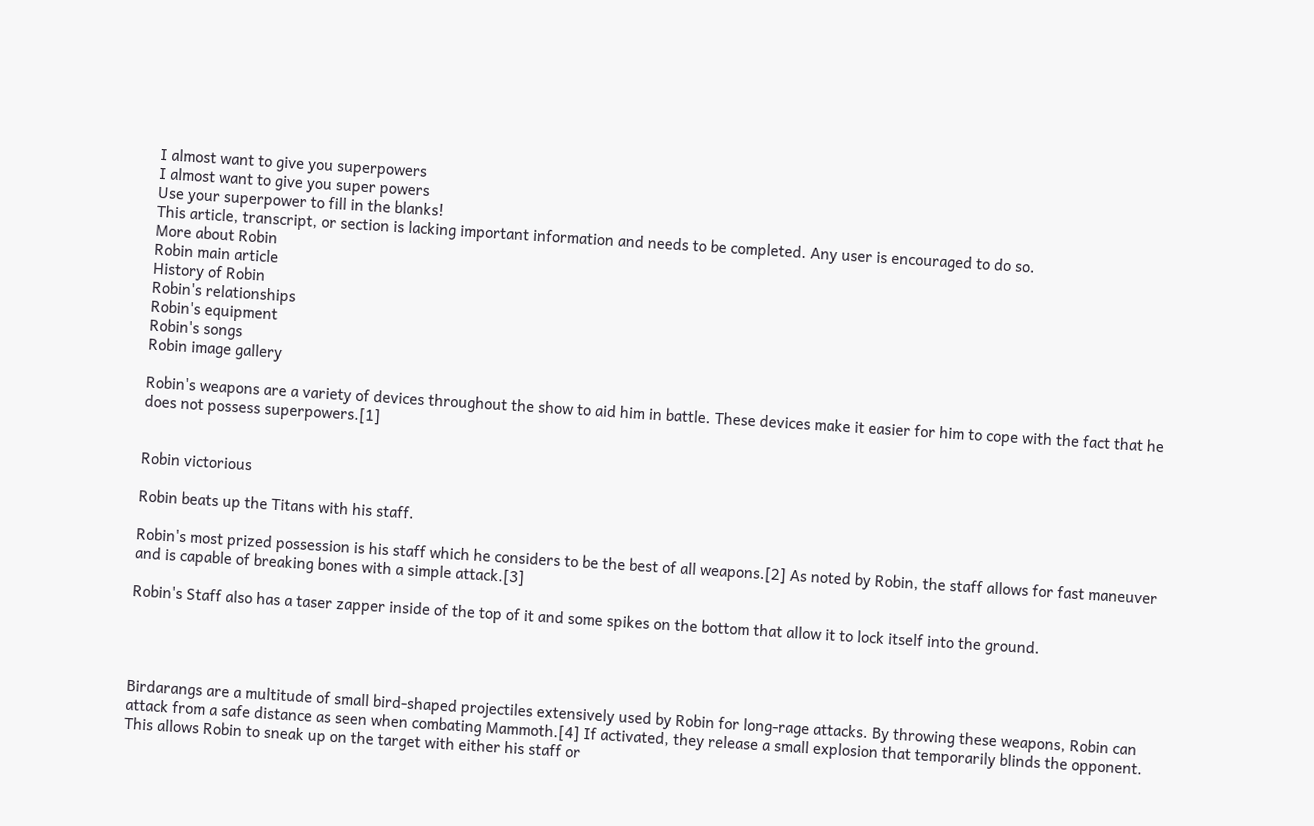I almost want to give you superpowers
I almost want to give you super powers
Use your superpower to fill in the blanks!
This article, transcript, or section is lacking important information and needs to be completed. Any user is encouraged to do so.
More about Robin
Robin main article
History of Robin
Robin's relationships
Robin's equipment
Robin's songs
Robin image gallery

Robin's weapons are a variety of devices throughout the show to aid him in battle. These devices make it easier for him to cope with the fact that he does not possess superpowers.[1]


Robin victorious

Robin beats up the Titans with his staff.

Robin's most prized possession is his staff which he considers to be the best of all weapons.[2] As noted by Robin, the staff allows for fast maneuver and is capable of breaking bones with a simple attack.[3]

Robin's Staff also has a taser zapper inside of the top of it and some spikes on the bottom that allow it to lock itself into the ground.




Birdarangs are a multitude of small bird-shaped projectiles extensively used by Robin for long-rage attacks. By throwing these weapons, Robin can attack from a safe distance as seen when combating Mammoth.[4] If activated, they release a small explosion that temporarily blinds the opponent. This allows Robin to sneak up on the target with either his staff or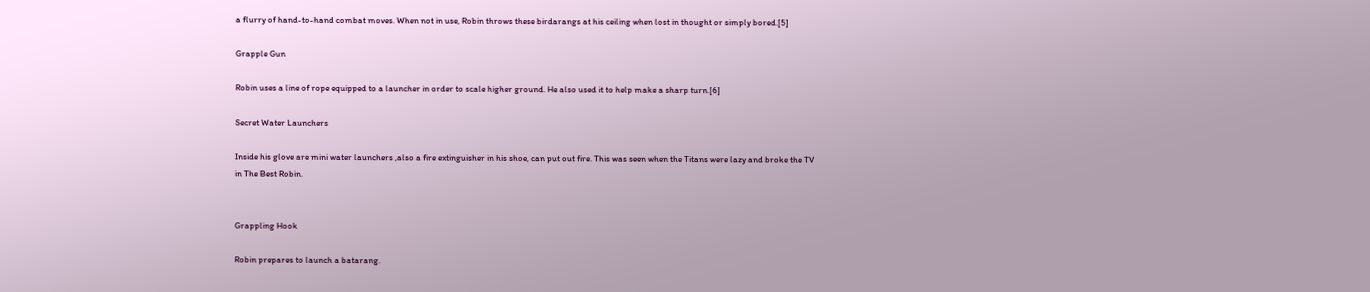a flurry of hand-to-hand combat moves. When not in use, Robin throws these birdarangs at his ceiling when lost in thought or simply bored.[5]

Grapple Gun

Robin uses a line of rope equipped to a launcher in order to scale higher ground. He also used it to help make a sharp turn.[6]

Secret Water Launchers

Inside his glove are mini water launchers ,also a fire extinguisher in his shoe, can put out fire. This was seen when the Titans were lazy and broke the TV in The Best Robin.


Grappling Hook

Robin prepares to launch a batarang.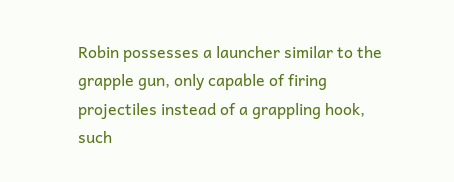Robin possesses a launcher similar to the grapple gun, only capable of firing projectiles instead of a grappling hook, such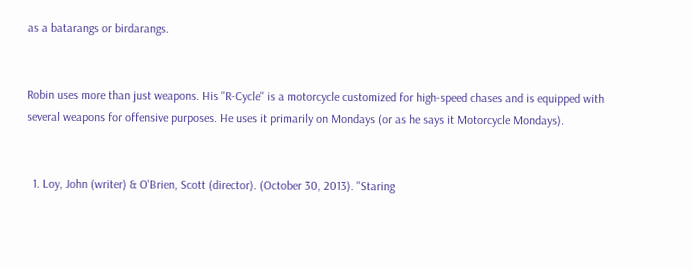as a batarangs or birdarangs.


Robin uses more than just weapons. His ''R-Cycle'' is a motorcycle customized for high-speed chases and is equipped with several weapons for offensive purposes. He uses it primarily on Mondays (or as he says it Motorcycle Mondays).


  1. Loy, John (writer) & O'Brien, Scott (director). (October 30, 2013). "Staring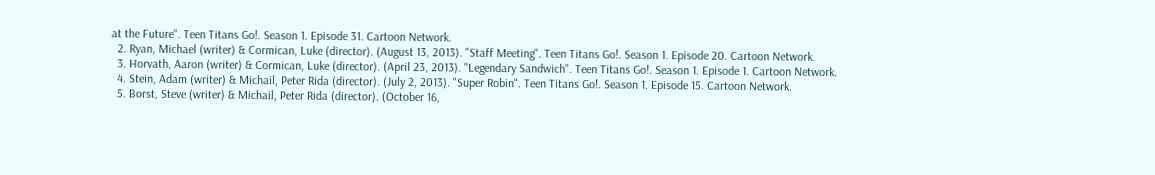at the Future". Teen Titans Go!. Season 1. Episode 31. Cartoon Network.
  2. Ryan, Michael (writer) & Cormican, Luke (director). (August 13, 2013). "Staff Meeting". Teen Titans Go!. Season 1. Episode 20. Cartoon Network.
  3. Horvath, Aaron (writer) & Cormican, Luke (director). (April 23, 2013). "Legendary Sandwich". Teen Titans Go!. Season 1. Episode 1. Cartoon Network.
  4. Stein, Adam (writer) & Michail, Peter Rida (director). (July 2, 2013). "Super Robin". Teen Titans Go!. Season 1. Episode 15. Cartoon Network.
  5. Borst, Steve (writer) & Michail, Peter Rida (director). (October 16,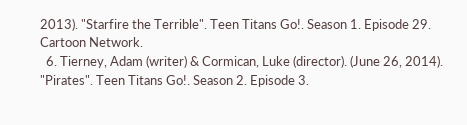2013). "Starfire the Terrible". Teen Titans Go!. Season 1. Episode 29. Cartoon Network.
  6. Tierney, Adam (writer) & Cormican, Luke (director). (June 26, 2014). "Pirates". Teen Titans Go!. Season 2. Episode 3.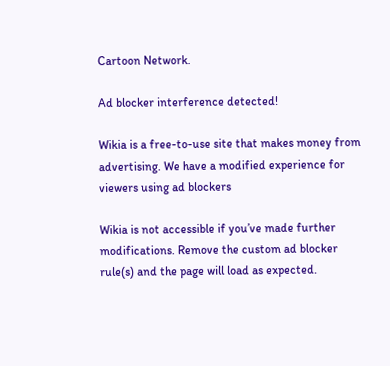Cartoon Network.

Ad blocker interference detected!

Wikia is a free-to-use site that makes money from advertising. We have a modified experience for viewers using ad blockers

Wikia is not accessible if you’ve made further modifications. Remove the custom ad blocker rule(s) and the page will load as expected.